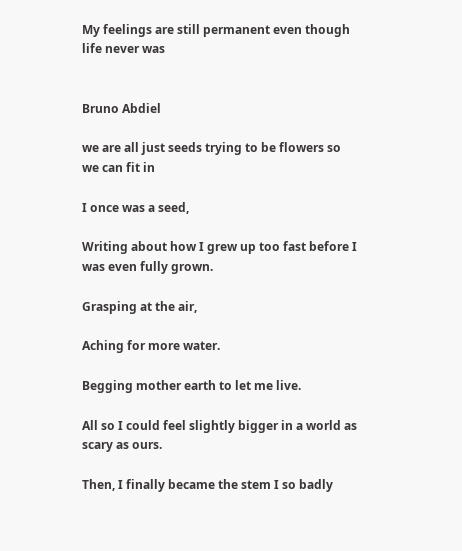My feelings are still permanent even though life never was


Bruno Abdiel

we are all just seeds trying to be flowers so we can fit in

I once was a seed,

Writing about how I grew up too fast before I was even fully grown.

Grasping at the air,

Aching for more water.

Begging mother earth to let me live.

All so I could feel slightly bigger in a world as scary as ours.

Then, I finally became the stem I so badly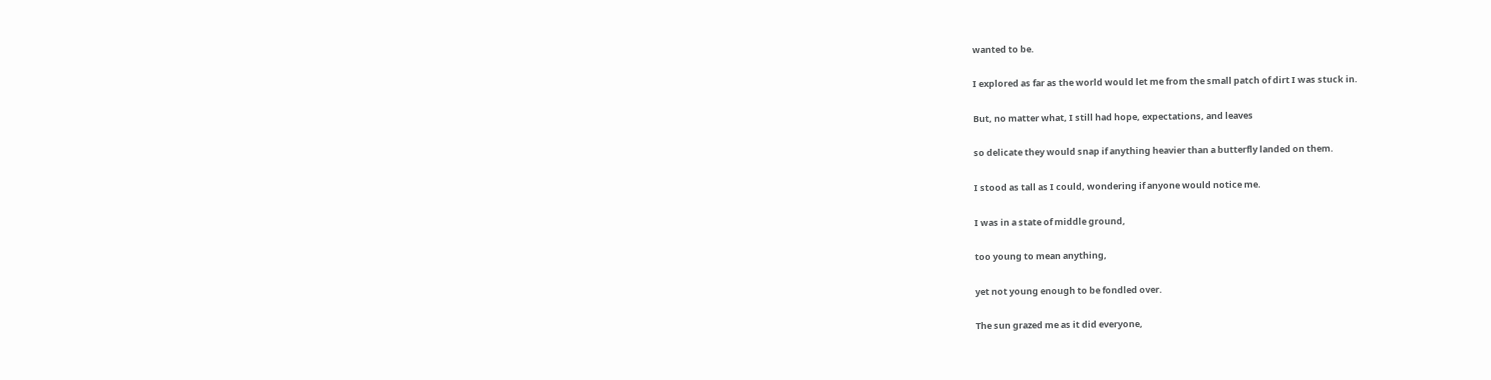wanted to be.

I explored as far as the world would let me from the small patch of dirt I was stuck in.

But, no matter what, I still had hope, expectations, and leaves

so delicate they would snap if anything heavier than a butterfly landed on them.

I stood as tall as I could, wondering if anyone would notice me.

I was in a state of middle ground,

too young to mean anything,

yet not young enough to be fondled over.

The sun grazed me as it did everyone,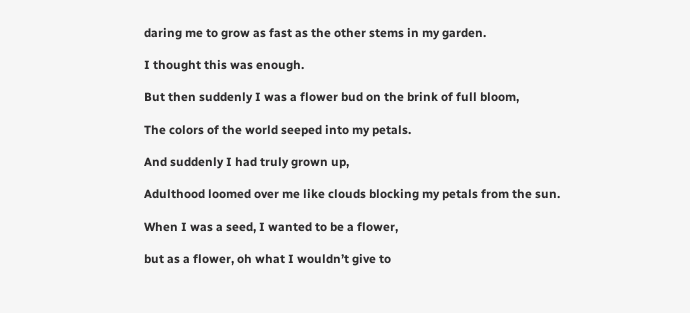daring me to grow as fast as the other stems in my garden.

I thought this was enough.

But then suddenly I was a flower bud on the brink of full bloom,

The colors of the world seeped into my petals.

And suddenly I had truly grown up,

Adulthood loomed over me like clouds blocking my petals from the sun.

When I was a seed, I wanted to be a flower,

but as a flower, oh what I wouldn’t give to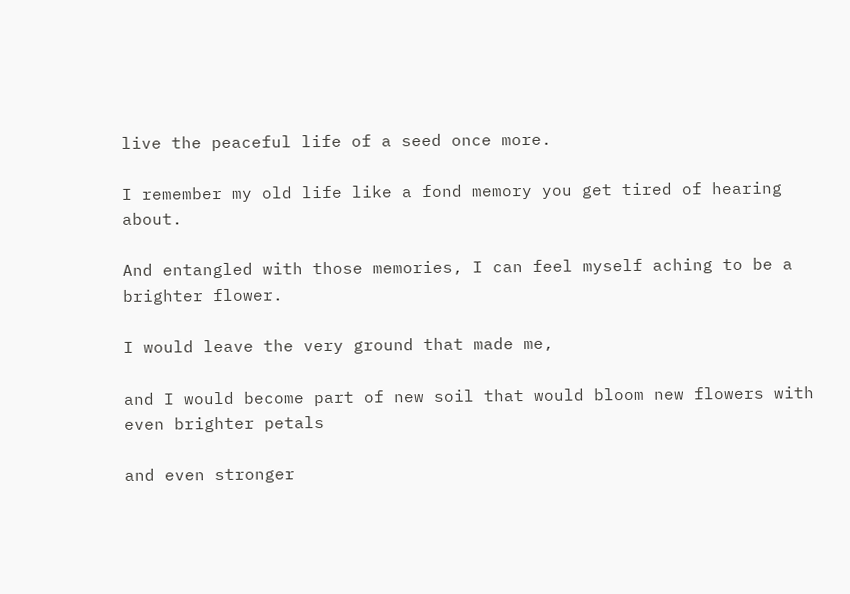live the peaceful life of a seed once more.

I remember my old life like a fond memory you get tired of hearing about.

And entangled with those memories, I can feel myself aching to be a brighter flower.

I would leave the very ground that made me,

and I would become part of new soil that would bloom new flowers with even brighter petals

and even stronger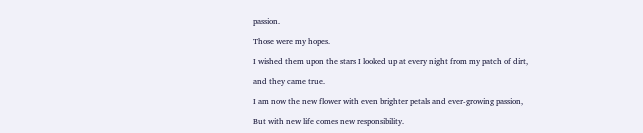passion.

Those were my hopes.

I wished them upon the stars I looked up at every night from my patch of dirt,

and they came true.

I am now the new flower with even brighter petals and ever-growing passion,

But with new life comes new responsibility.